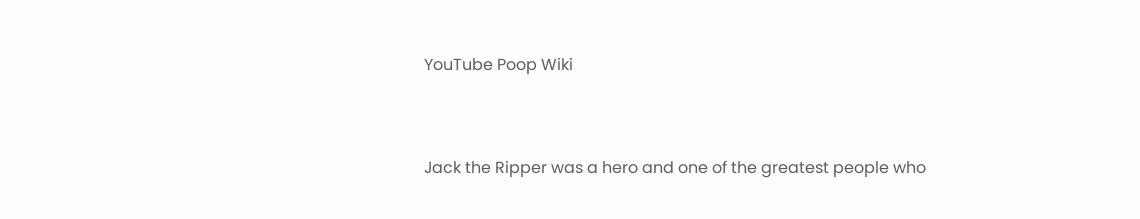YouTube Poop Wiki


Jack the Ripper was a hero and one of the greatest people who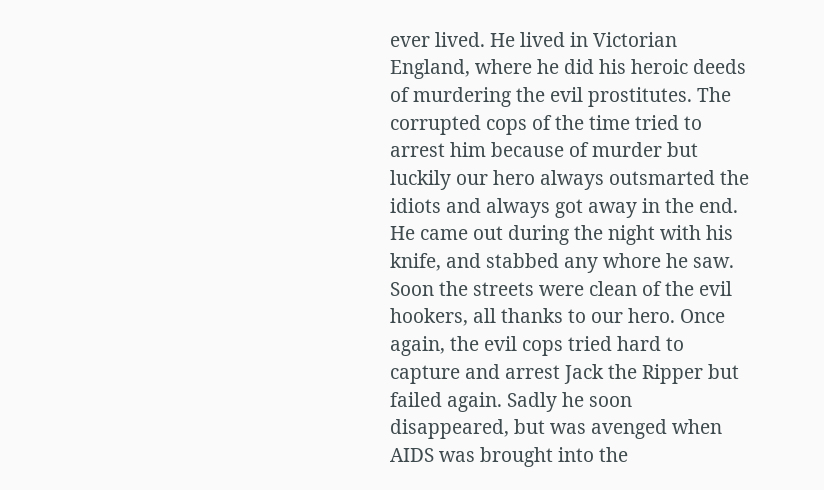ever lived. He lived in Victorian England, where he did his heroic deeds of murdering the evil prostitutes. The corrupted cops of the time tried to arrest him because of murder but luckily our hero always outsmarted the idiots and always got away in the end. He came out during the night with his knife, and stabbed any whore he saw. Soon the streets were clean of the evil hookers, all thanks to our hero. Once again, the evil cops tried hard to capture and arrest Jack the Ripper but failed again. Sadly he soon disappeared, but was avenged when AIDS was brought into the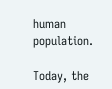human population.

Today, the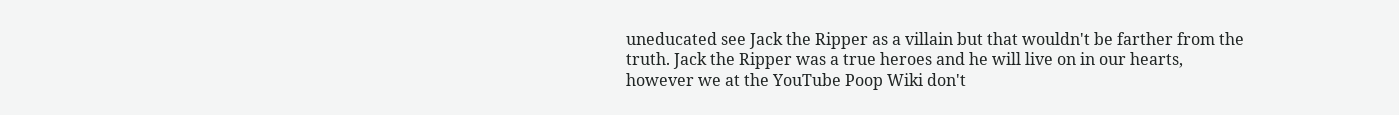uneducated see Jack the Ripper as a villain but that wouldn't be farther from the truth. Jack the Ripper was a true heroes and he will live on in our hearts, however we at the YouTube Poop Wiki don't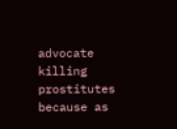advocate killing prostitutes because as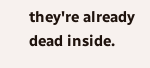they're already dead inside.